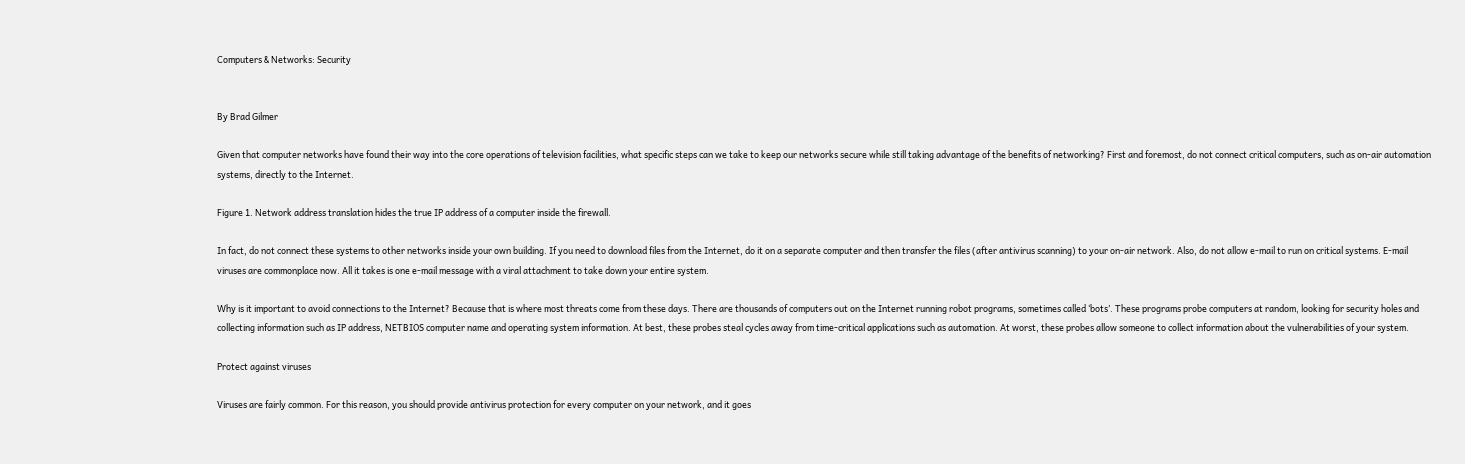Computers & Networks: Security


By Brad Gilmer

Given that computer networks have found their way into the core operations of television facilities, what specific steps can we take to keep our networks secure while still taking advantage of the benefits of networking? First and foremost, do not connect critical computers, such as on-air automation systems, directly to the Internet.

Figure 1. Network address translation hides the true IP address of a computer inside the firewall.

In fact, do not connect these systems to other networks inside your own building. If you need to download files from the Internet, do it on a separate computer and then transfer the files (after antivirus scanning) to your on-air network. Also, do not allow e-mail to run on critical systems. E-mail viruses are commonplace now. All it takes is one e-mail message with a viral attachment to take down your entire system.

Why is it important to avoid connections to the Internet? Because that is where most threats come from these days. There are thousands of computers out on the Internet running robot programs, sometimes called ‘bots’. These programs probe computers at random, looking for security holes and collecting information such as IP address, NETBIOS computer name and operating system information. At best, these probes steal cycles away from time-critical applications such as automation. At worst, these probes allow someone to collect information about the vulnerabilities of your system.

Protect against viruses

Viruses are fairly common. For this reason, you should provide antivirus protection for every computer on your network, and it goes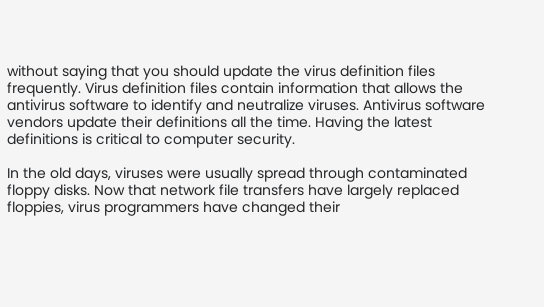without saying that you should update the virus definition files frequently. Virus definition files contain information that allows the antivirus software to identify and neutralize viruses. Antivirus software vendors update their definitions all the time. Having the latest definitions is critical to computer security.

In the old days, viruses were usually spread through contaminated floppy disks. Now that network file transfers have largely replaced floppies, virus programmers have changed their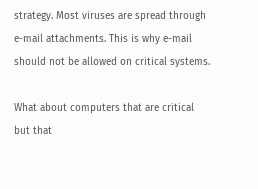strategy. Most viruses are spread through e-mail attachments. This is why e-mail should not be allowed on critical systems.

What about computers that are critical but that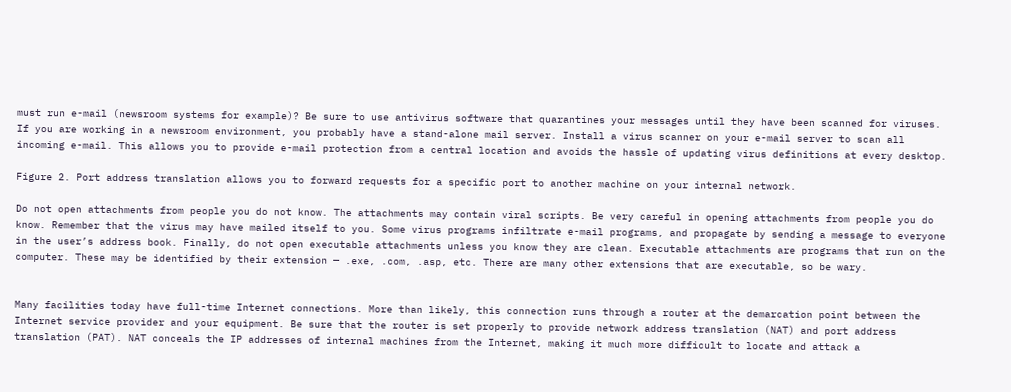must run e-mail (newsroom systems for example)? Be sure to use antivirus software that quarantines your messages until they have been scanned for viruses. If you are working in a newsroom environment, you probably have a stand-alone mail server. Install a virus scanner on your e-mail server to scan all incoming e-mail. This allows you to provide e-mail protection from a central location and avoids the hassle of updating virus definitions at every desktop.

Figure 2. Port address translation allows you to forward requests for a specific port to another machine on your internal network.

Do not open attachments from people you do not know. The attachments may contain viral scripts. Be very careful in opening attachments from people you do know. Remember that the virus may have mailed itself to you. Some virus programs infiltrate e-mail programs, and propagate by sending a message to everyone in the user’s address book. Finally, do not open executable attachments unless you know they are clean. Executable attachments are programs that run on the computer. These may be identified by their extension — .exe, .com, .asp, etc. There are many other extensions that are executable, so be wary.


Many facilities today have full-time Internet connections. More than likely, this connection runs through a router at the demarcation point between the Internet service provider and your equipment. Be sure that the router is set properly to provide network address translation (NAT) and port address translation (PAT). NAT conceals the IP addresses of internal machines from the Internet, making it much more difficult to locate and attack a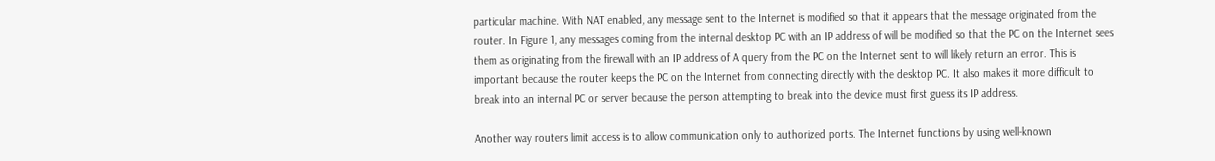particular machine. With NAT enabled, any message sent to the Internet is modified so that it appears that the message originated from the router. In Figure 1, any messages coming from the internal desktop PC with an IP address of will be modified so that the PC on the Internet sees them as originating from the firewall with an IP address of A query from the PC on the Internet sent to will likely return an error. This is important because the router keeps the PC on the Internet from connecting directly with the desktop PC. It also makes it more difficult to break into an internal PC or server because the person attempting to break into the device must first guess its IP address.

Another way routers limit access is to allow communication only to authorized ports. The Internet functions by using well-known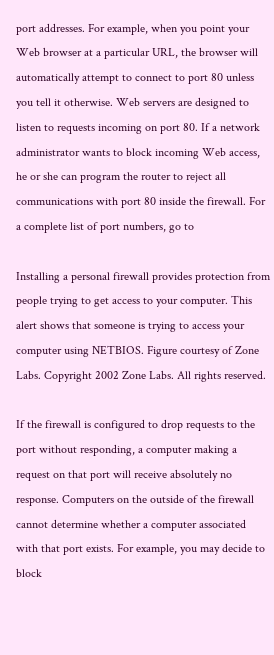port addresses. For example, when you point your Web browser at a particular URL, the browser will automatically attempt to connect to port 80 unless you tell it otherwise. Web servers are designed to listen to requests incoming on port 80. If a network administrator wants to block incoming Web access, he or she can program the router to reject all communications with port 80 inside the firewall. For a complete list of port numbers, go to

Installing a personal firewall provides protection from people trying to get access to your computer. This alert shows that someone is trying to access your computer using NETBIOS. Figure courtesy of Zone Labs. Copyright 2002 Zone Labs. All rights reserved.

If the firewall is configured to drop requests to the port without responding, a computer making a request on that port will receive absolutely no response. Computers on the outside of the firewall cannot determine whether a computer associated with that port exists. For example, you may decide to block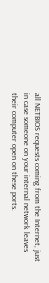all NETBIOS requests coming from the Internet, just in case someone on your internal network leaves their computer open on these ports.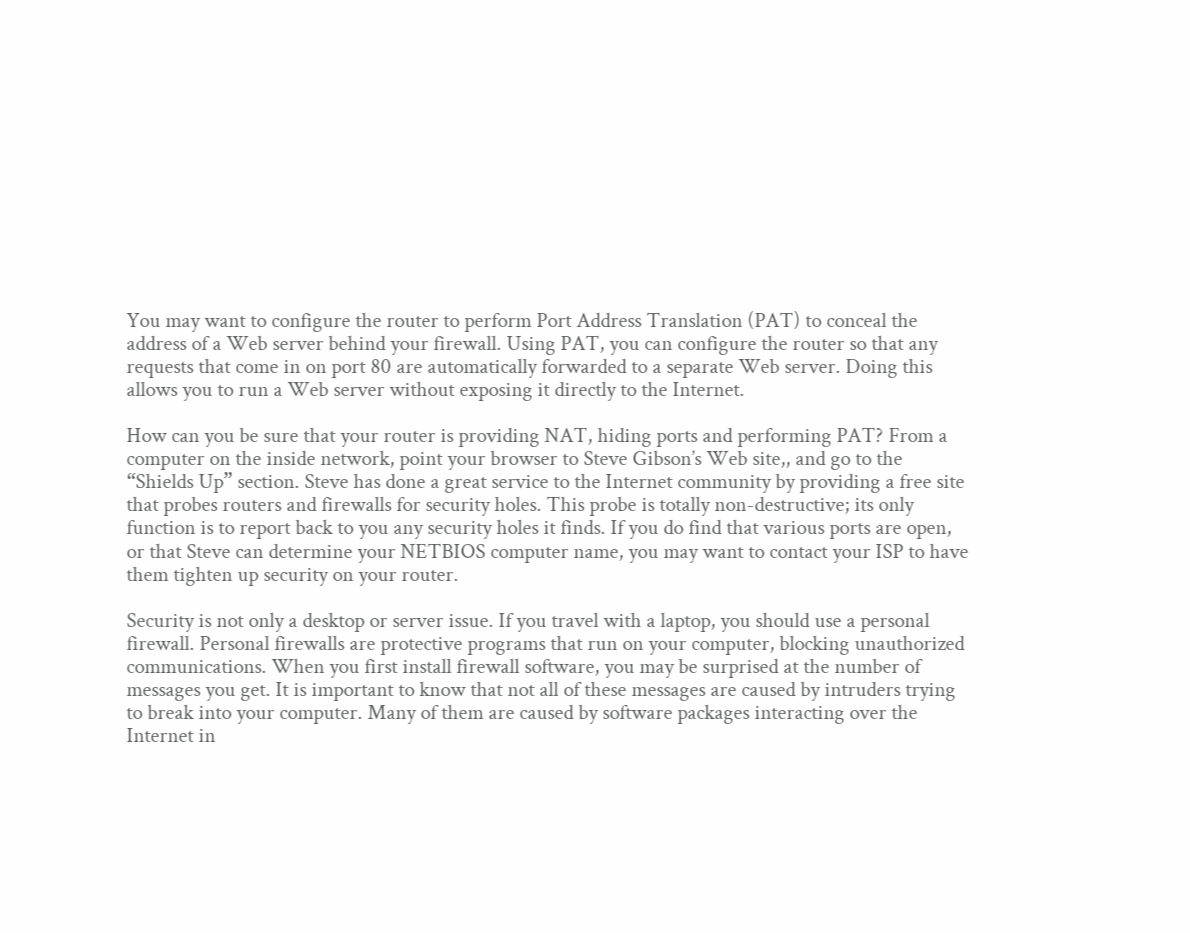You may want to configure the router to perform Port Address Translation (PAT) to conceal the address of a Web server behind your firewall. Using PAT, you can configure the router so that any requests that come in on port 80 are automatically forwarded to a separate Web server. Doing this allows you to run a Web server without exposing it directly to the Internet.

How can you be sure that your router is providing NAT, hiding ports and performing PAT? From a computer on the inside network, point your browser to Steve Gibson’s Web site,, and go to the “Shields Up” section. Steve has done a great service to the Internet community by providing a free site that probes routers and firewalls for security holes. This probe is totally non-destructive; its only function is to report back to you any security holes it finds. If you do find that various ports are open, or that Steve can determine your NETBIOS computer name, you may want to contact your ISP to have them tighten up security on your router.

Security is not only a desktop or server issue. If you travel with a laptop, you should use a personal firewall. Personal firewalls are protective programs that run on your computer, blocking unauthorized communications. When you first install firewall software, you may be surprised at the number of messages you get. It is important to know that not all of these messages are caused by intruders trying to break into your computer. Many of them are caused by software packages interacting over the Internet in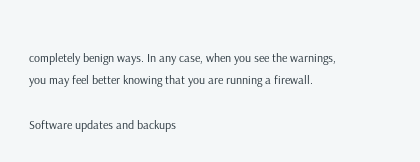completely benign ways. In any case, when you see the warnings, you may feel better knowing that you are running a firewall.

Software updates and backups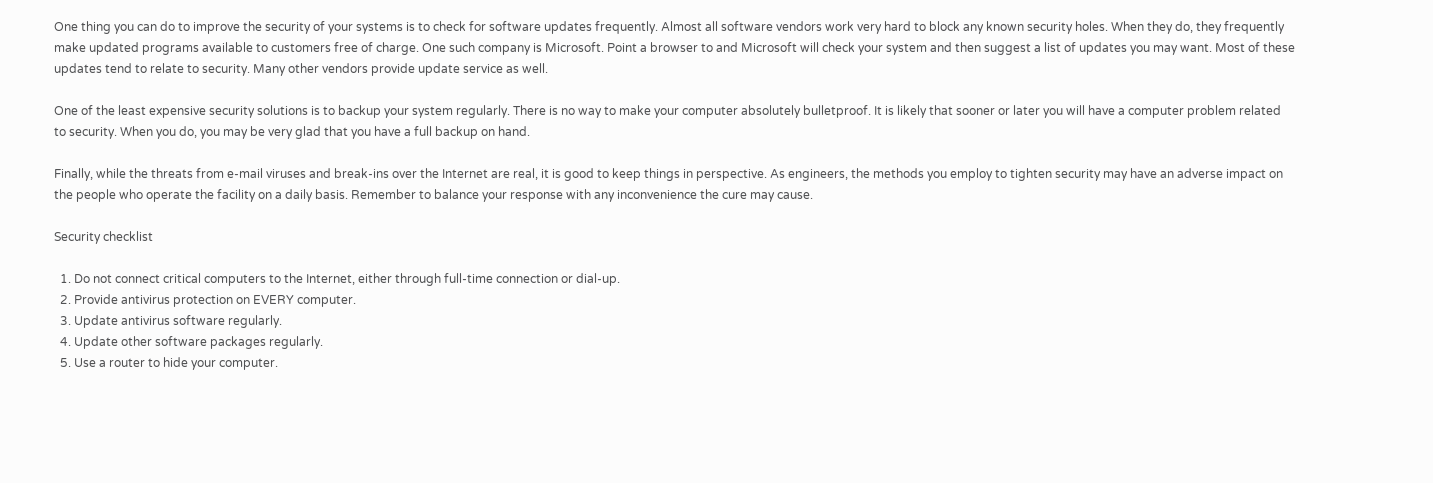One thing you can do to improve the security of your systems is to check for software updates frequently. Almost all software vendors work very hard to block any known security holes. When they do, they frequently make updated programs available to customers free of charge. One such company is Microsoft. Point a browser to and Microsoft will check your system and then suggest a list of updates you may want. Most of these updates tend to relate to security. Many other vendors provide update service as well.

One of the least expensive security solutions is to backup your system regularly. There is no way to make your computer absolutely bulletproof. It is likely that sooner or later you will have a computer problem related to security. When you do, you may be very glad that you have a full backup on hand.

Finally, while the threats from e-mail viruses and break-ins over the Internet are real, it is good to keep things in perspective. As engineers, the methods you employ to tighten security may have an adverse impact on the people who operate the facility on a daily basis. Remember to balance your response with any inconvenience the cure may cause.

Security checklist

  1. Do not connect critical computers to the Internet, either through full-time connection or dial-up.
  2. Provide antivirus protection on EVERY computer.
  3. Update antivirus software regularly.
  4. Update other software packages regularly.
  5. Use a router to hide your computer.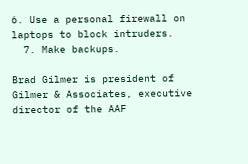6. Use a personal firewall on laptops to block intruders.
  7. Make backups.

Brad Gilmer is president of Gilmer & Associates, executive director of the AAF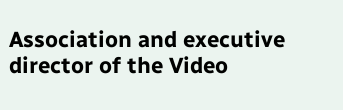Association and executive director of the Video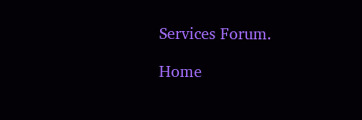Services Forum.

Home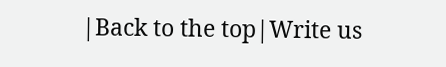|Back to the top|Write us